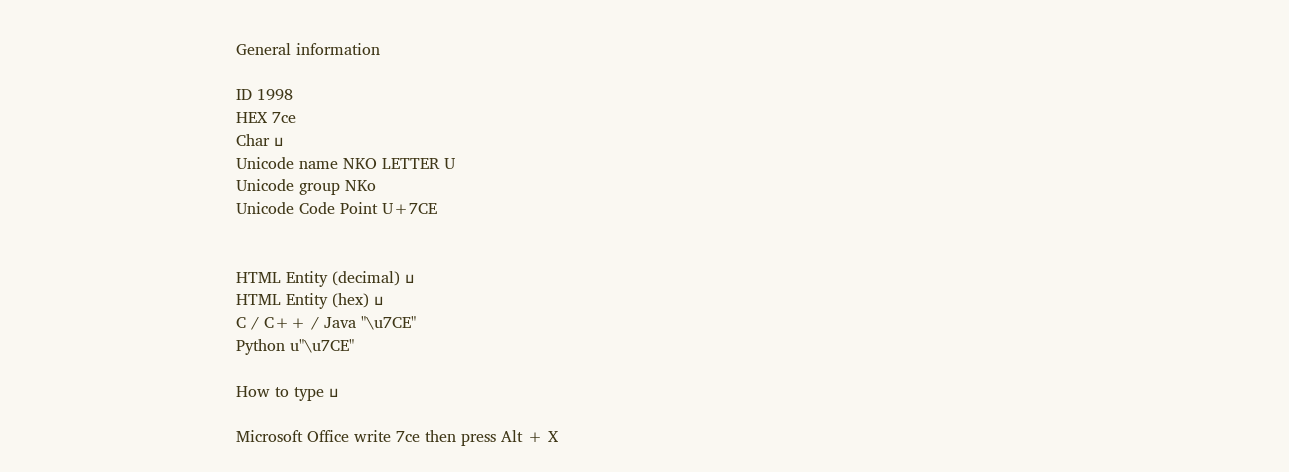General information

ID 1998
HEX 7ce
Char ߎ
Unicode name NKO LETTER U
Unicode group NKo
Unicode Code Point U+7CE


HTML Entity (decimal) ߎ
HTML Entity (hex) ߎ
C / C++ / Java "\u7CE"
Python u"\u7CE"

How to type ߎ

Microsoft Office write 7ce then press Alt + X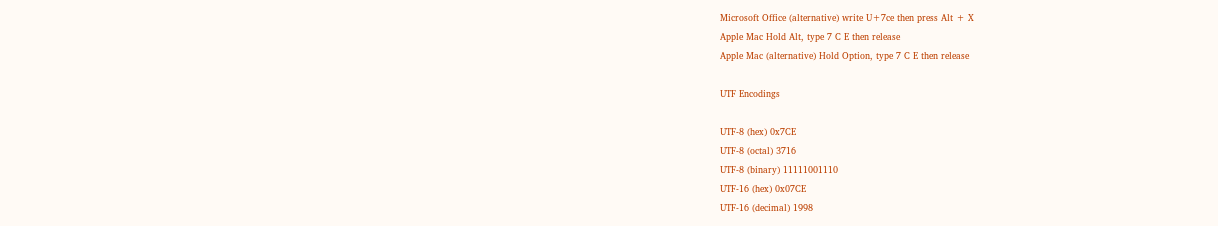Microsoft Office (alternative) write U+7ce then press Alt + X
Apple Mac Hold Alt, type 7 C E then release
Apple Mac (alternative) Hold Option, type 7 C E then release

UTF Encodings

UTF-8 (hex) 0x7CE
UTF-8 (octal) 3716
UTF-8 (binary) 11111001110
UTF-16 (hex) 0x07CE
UTF-16 (decimal) 1998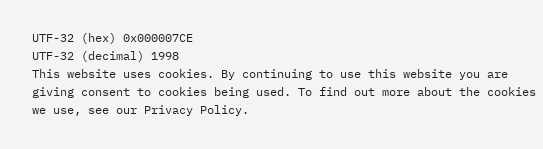UTF-32 (hex) 0x000007CE
UTF-32 (decimal) 1998
This website uses cookies. By continuing to use this website you are giving consent to cookies being used. To find out more about the cookies we use, see our Privacy Policy.